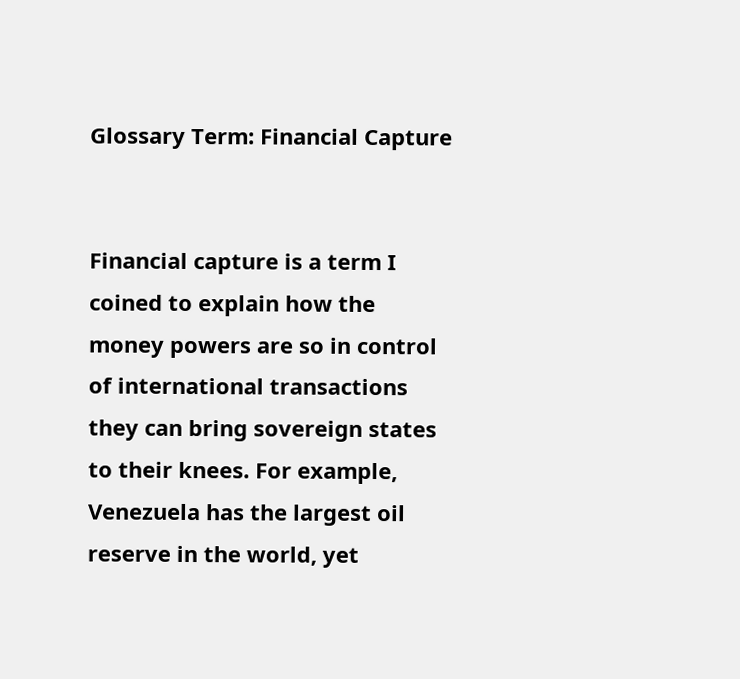Glossary Term: Financial Capture


Financial capture is a term I coined to explain how the money powers are so in control of international transactions they can bring sovereign states to their knees. For example, Venezuela has the largest oil reserve in the world, yet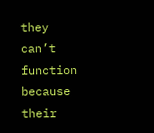they can’t function because their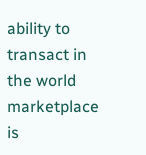ability to transact in the world marketplace is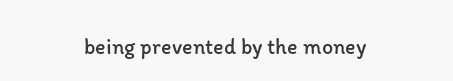being prevented by the money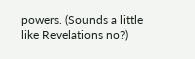powers. (Sounds a little like Revelations no?)